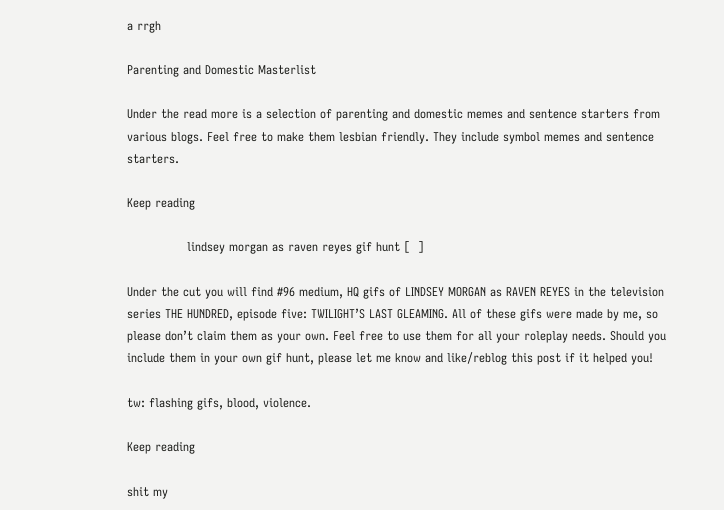a rrgh

Parenting and Domestic Masterlist

Under the read more is a selection of parenting and domestic memes and sentence starters from various blogs. Feel free to make them lesbian friendly. They include symbol memes and sentence starters.

Keep reading

               lindsey morgan as raven reyes gif hunt [  ]

Under the cut you will find #96 medium, HQ gifs of LINDSEY MORGAN as RAVEN REYES in the television series THE HUNDRED, episode five: TWILIGHT’S LAST GLEAMING. All of these gifs were made by me, so please don’t claim them as your own. Feel free to use them for all your roleplay needs. Should you include them in your own gif hunt, please let me know and like/reblog this post if it helped you!

tw: flashing gifs, blood, violence.

Keep reading

shit my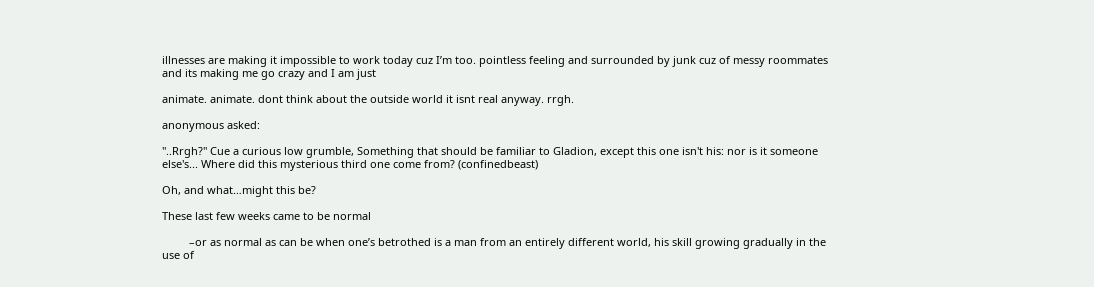illnesses are making it impossible to work today cuz I’m too. pointless feeling and surrounded by junk cuz of messy roommates and its making me go crazy and I am just

animate. animate. dont think about the outside world it isnt real anyway. rrgh.

anonymous asked:

"..Rrgh?" Cue a curious low grumble, Something that should be familiar to Gladion, except this one isn't his: nor is it someone else's... Where did this mysterious third one come from? (confinedbeast)

Oh, and what…might this be?

These last few weeks came to be normal

         –or as normal as can be when one’s betrothed is a man from an entirely different world, his skill growing gradually in the use of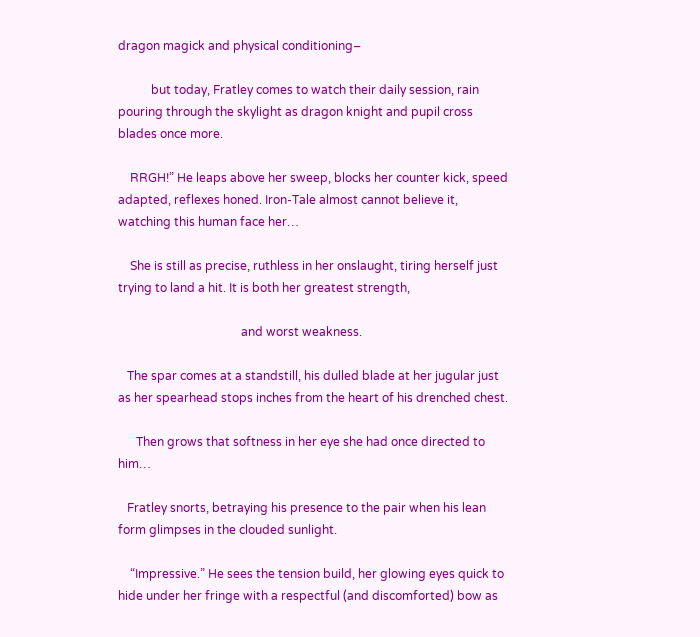dragon magick and physical conditioning–

           but today, Fratley comes to watch their daily session, rain pouring through the skylight as dragon knight and pupil cross blades once more.

    RRGH!” He leaps above her sweep, blocks her counter kick, speed adapted, reflexes honed. Iron-Tale almost cannot believe it, watching this human face her…

    She is still as precise, ruthless in her onslaught, tiring herself just trying to land a hit. It is both her greatest strength,

                                         and worst weakness.

   The spar comes at a standstill, his dulled blade at her jugular just as her spearhead stops inches from the heart of his drenched chest.

      Then grows that softness in her eye she had once directed to him…

   Fratley snorts, betraying his presence to the pair when his lean form glimpses in the clouded sunlight.

    “Impressive.” He sees the tension build, her glowing eyes quick to hide under her fringe with a respectful (and discomforted) bow as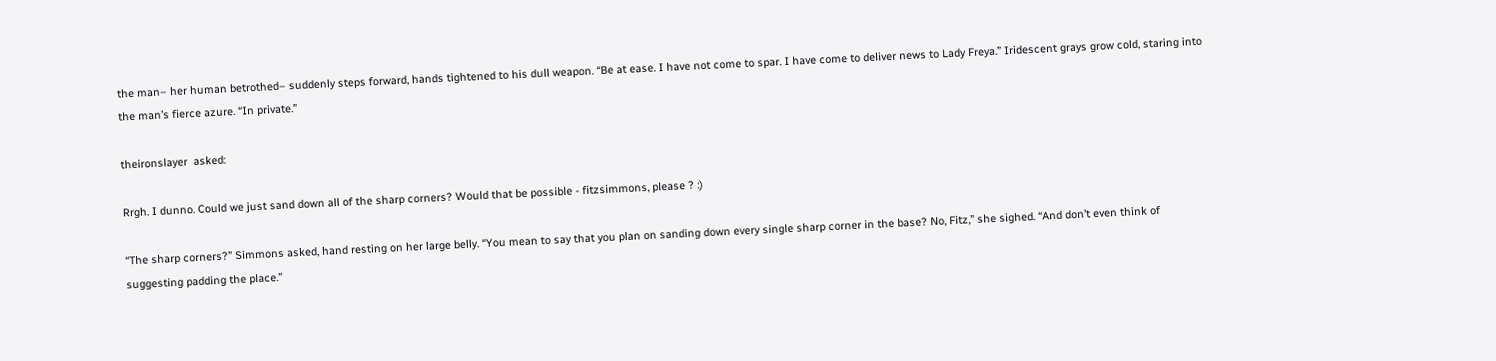the man– her human betrothed– suddenly steps forward, hands tightened to his dull weapon. “Be at ease. I have not come to spar. I have come to deliver news to Lady Freya.” Iridescent grays grow cold, staring into the man’s fierce azure. “In private.”

theironslayer  asked:

Rrgh. I dunno. Could we just sand down all of the sharp corners? Would that be possible - fitzsimmons, please ? :)

“The sharp corners?” Simmons asked, hand resting on her large belly. “You mean to say that you plan on sanding down every single sharp corner in the base? No, Fitz,” she sighed. “And don’t even think of suggesting padding the place.”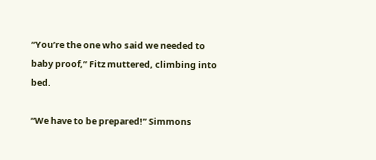“You’re the one who said we needed to baby proof,” Fitz muttered, climbing into bed.

“We have to be prepared!” Simmons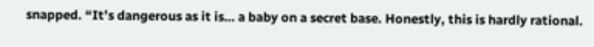snapped. “It’s dangerous as it is… a baby on a secret base. Honestly, this is hardly rational.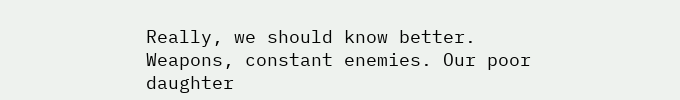Really, we should know better. Weapons, constant enemies. Our poor daughter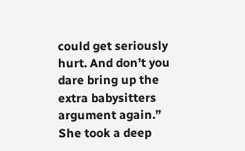could get seriously hurt. And don’t you dare bring up the extra babysitters argument again.” She took a deep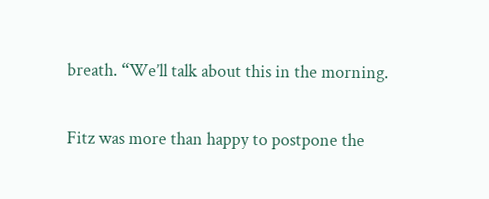breath. “We’ll talk about this in the morning.

Fitz was more than happy to postpone the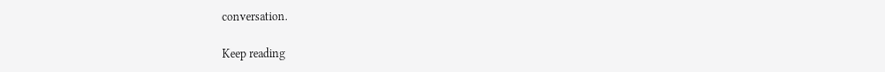conversation.

Keep reading